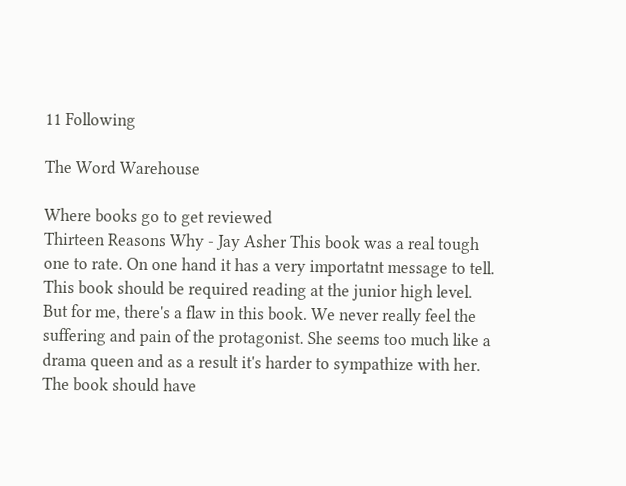11 Following

The Word Warehouse

Where books go to get reviewed
Thirteen Reasons Why - Jay Asher This book was a real tough one to rate. On one hand it has a very importatnt message to tell. This book should be required reading at the junior high level. But for me, there's a flaw in this book. We never really feel the suffering and pain of the protagonist. She seems too much like a drama queen and as a result it's harder to sympathize with her. The book should have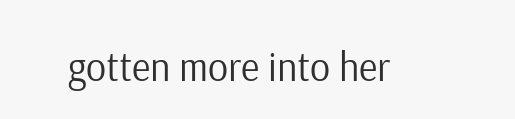gotten more into her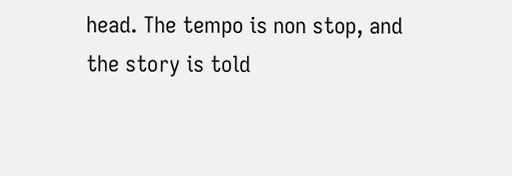head. The tempo is non stop, and the story is told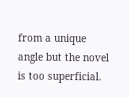from a unique angle but the novel is too superficial.